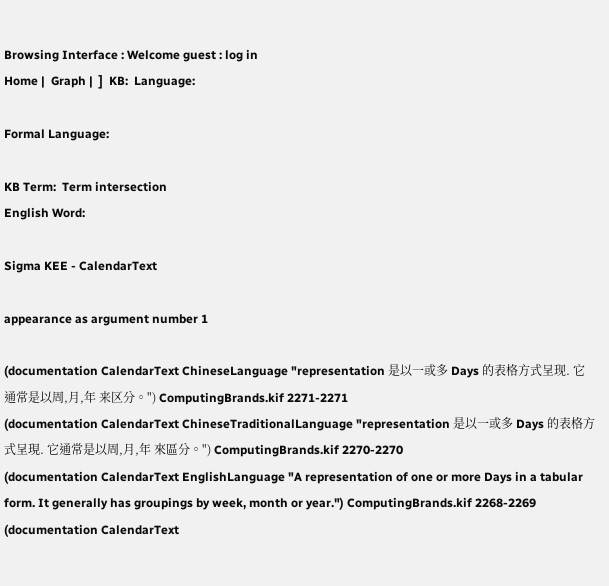Browsing Interface : Welcome guest : log in
Home |  Graph |  ]  KB:  Language:

Formal Language:

KB Term:  Term intersection
English Word:

Sigma KEE - CalendarText

appearance as argument number 1

(documentation CalendarText ChineseLanguage "representation 是以一或多 Days 的表格方式呈现. 它通常是以周,月,年 来区分。") ComputingBrands.kif 2271-2271
(documentation CalendarText ChineseTraditionalLanguage "representation 是以一或多 Days 的表格方式呈現. 它通常是以周,月,年 來區分。") ComputingBrands.kif 2270-2270
(documentation CalendarText EnglishLanguage "A representation of one or more Days in a tabular form. It generally has groupings by week, month or year.") ComputingBrands.kif 2268-2269
(documentation CalendarText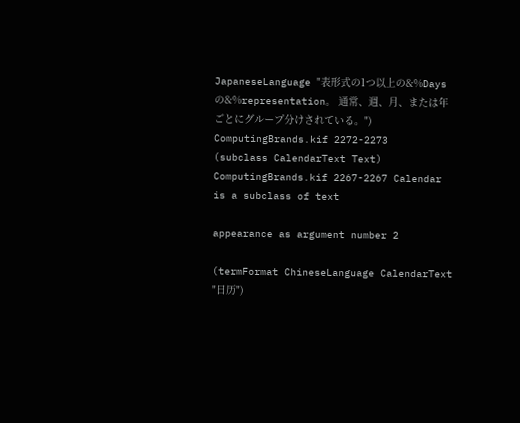JapaneseLanguage "表形式の1つ以上の&%Daysの&%representation。 通常、週、月、または年ごとにグループ分けされている。") ComputingBrands.kif 2272-2273
(subclass CalendarText Text) ComputingBrands.kif 2267-2267 Calendar is a subclass of text

appearance as argument number 2

(termFormat ChineseLanguage CalendarText "日历")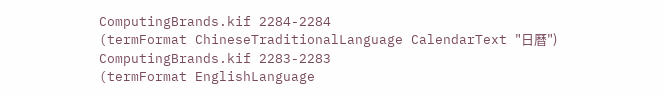ComputingBrands.kif 2284-2284
(termFormat ChineseTraditionalLanguage CalendarText "日曆") ComputingBrands.kif 2283-2283
(termFormat EnglishLanguage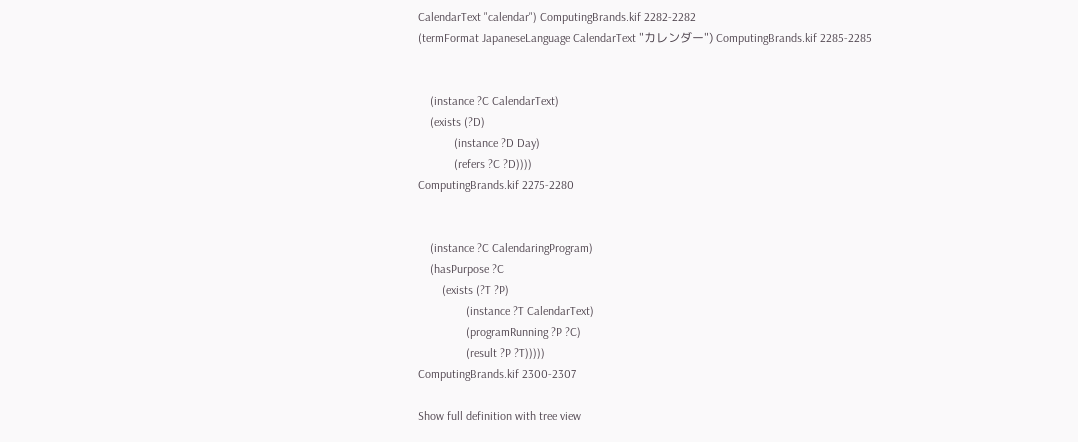CalendarText "calendar") ComputingBrands.kif 2282-2282
(termFormat JapaneseLanguage CalendarText "カレンダー") ComputingBrands.kif 2285-2285


    (instance ?C CalendarText)
    (exists (?D)
            (instance ?D Day)
            (refers ?C ?D))))
ComputingBrands.kif 2275-2280


    (instance ?C CalendaringProgram)
    (hasPurpose ?C
        (exists (?T ?P)
                (instance ?T CalendarText)
                (programRunning ?P ?C)
                (result ?P ?T)))))
ComputingBrands.kif 2300-2307

Show full definition with tree view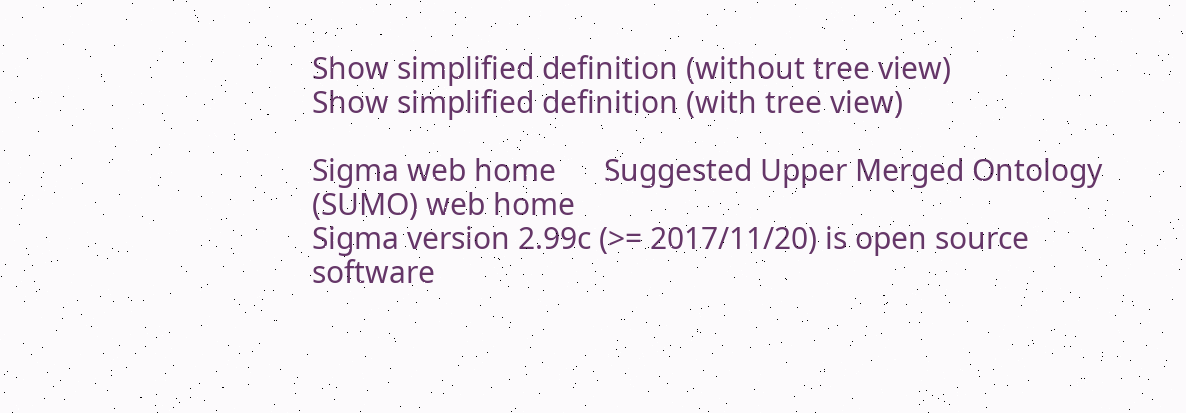Show simplified definition (without tree view)
Show simplified definition (with tree view)

Sigma web home      Suggested Upper Merged Ontology (SUMO) web home
Sigma version 2.99c (>= 2017/11/20) is open source software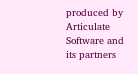produced by Articulate Software and its partners